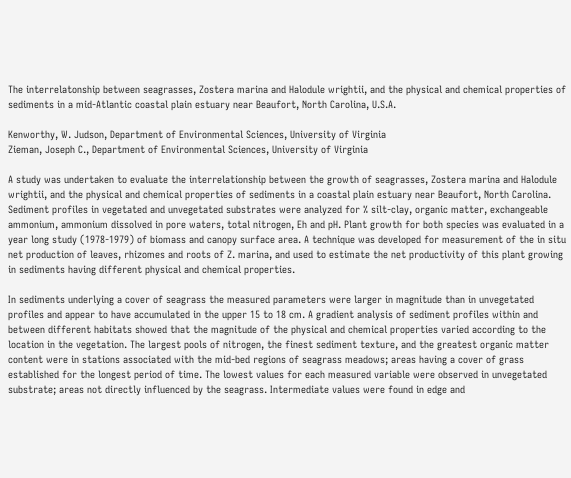The interrelatonship between seagrasses, Zostera marina and Halodule wrightii, and the physical and chemical properties of sediments in a mid-Atlantic coastal plain estuary near Beaufort, North Carolina, U.S.A.

Kenworthy, W. Judson, Department of Environmental Sciences, University of Virginia
Zieman, Joseph C., Department of Environmental Sciences, University of Virginia

A study was undertaken to evaluate the interrelationship between the growth of seagrasses, Zostera marina and Halodule wrightii, and the physical and chemical properties of sediments in a coastal plain estuary near Beaufort, North Carolina. Sediment profiles in vegetated and unvegetated substrates were analyzed for % silt-clay, organic matter, exchangeable ammonium, ammonium dissolved in pore waters, total nitrogen, Eh and pH. Plant growth for both species was evaluated in a year long study (1978-1979) of biomass and canopy surface area. A technique was developed for measurement of the in situ net production of leaves, rhizomes and roots of Z. marina, and used to estimate the net productivity of this plant growing in sediments having different physical and chemical properties.

In sediments underlying a cover of seagrass the measured parameters were larger in magnitude than in unvegetated profiles and appear to have accumulated in the upper 15 to 18 cm. A gradient analysis of sediment profiles within and between different habitats showed that the magnitude of the physical and chemical properties varied according to the location in the vegetation. The largest pools of nitrogen, the finest sediment texture, and the greatest organic matter content were in stations associated with the mid-bed regions of seagrass meadows; areas having a cover of grass established for the longest period of time. The lowest values for each measured variable were observed in unvegetated substrate; areas not directly influenced by the seagrass. Intermediate values were found in edge and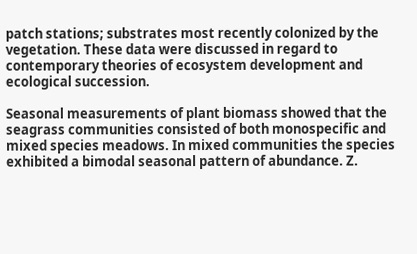patch stations; substrates most recently colonized by the vegetation. These data were discussed in regard to contemporary theories of ecosystem development and ecological succession.

Seasonal measurements of plant biomass showed that the seagrass communities consisted of both monospecific and mixed species meadows. In mixed communities the species exhibited a bimodal seasonal pattern of abundance. Z.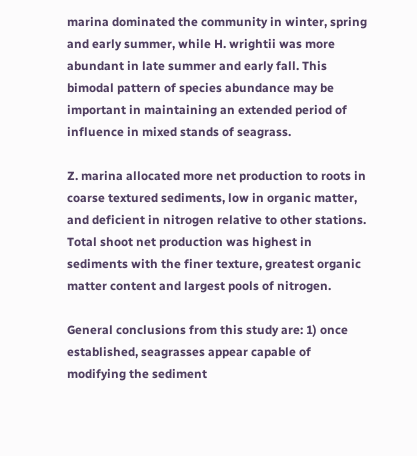marina dominated the community in winter, spring and early summer, while H. wrightii was more abundant in late summer and early fall. This bimodal pattern of species abundance may be important in maintaining an extended period of influence in mixed stands of seagrass.

Z. marina allocated more net production to roots in coarse textured sediments, low in organic matter, and deficient in nitrogen relative to other stations. Total shoot net production was highest in sediments with the finer texture, greatest organic matter content and largest pools of nitrogen.

General conclusions from this study are: 1) once established, seagrasses appear capable of modifying the sediment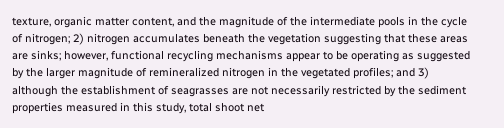texture, organic matter content, and the magnitude of the intermediate pools in the cycle of nitrogen; 2) nitrogen accumulates beneath the vegetation suggesting that these areas are sinks; however, functional recycling mechanisms appear to be operating as suggested by the larger magnitude of remineralized nitrogen in the vegetated profiles; and 3) although the establishment of seagrasses are not necessarily restricted by the sediment properties measured in this study, total shoot net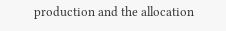production and the allocation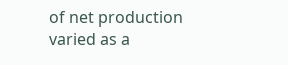of net production varied as a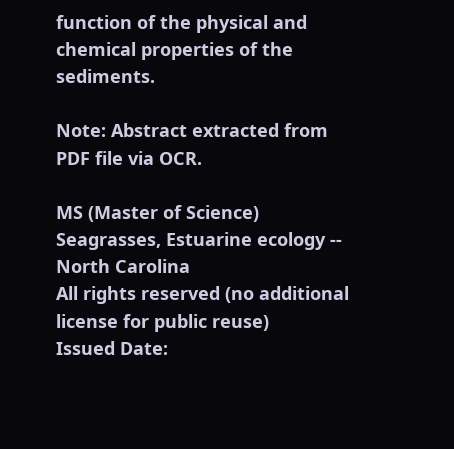function of the physical and chemical properties of the sediments.

Note: Abstract extracted from PDF file via OCR.

MS (Master of Science)
Seagrasses, Estuarine ecology -- North Carolina
All rights reserved (no additional license for public reuse)
Issued Date: